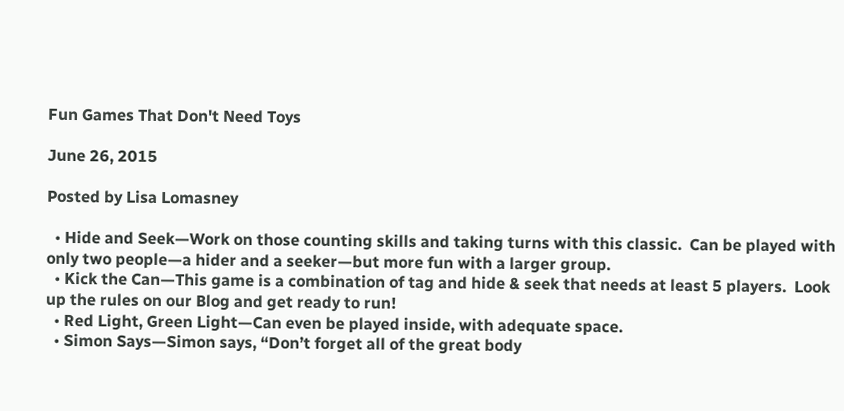Fun Games That Don't Need Toys

June 26, 2015

Posted by Lisa Lomasney

  • Hide and Seek—Work on those counting skills and taking turns with this classic.  Can be played with only two people—a hider and a seeker—but more fun with a larger group.
  • Kick the Can—This game is a combination of tag and hide & seek that needs at least 5 players.  Look up the rules on our Blog and get ready to run!
  • Red Light, Green Light—Can even be played inside, with adequate space.
  • Simon Says—Simon says, “Don’t forget all of the great body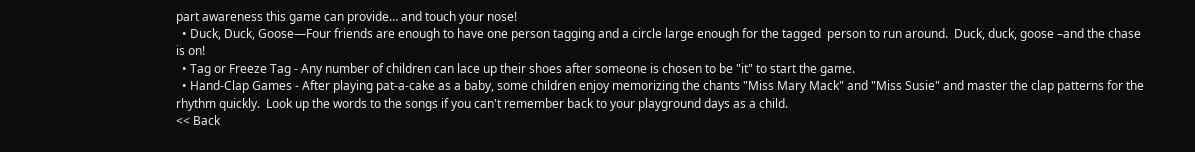part awareness this game can provide… and touch your nose!
  • Duck, Duck, Goose—Four friends are enough to have one person tagging and a circle large enough for the tagged  person to run around.  Duck, duck, goose –and the chase is on!
  • Tag or Freeze Tag - Any number of children can lace up their shoes after someone is chosen to be "it" to start the game.
  • Hand-Clap Games - After playing pat-a-cake as a baby, some children enjoy memorizing the chants "Miss Mary Mack" and "Miss Susie" and master the clap patterns for the rhythm quickly.  Look up the words to the songs if you can't remember back to your playground days as a child.
<< Back